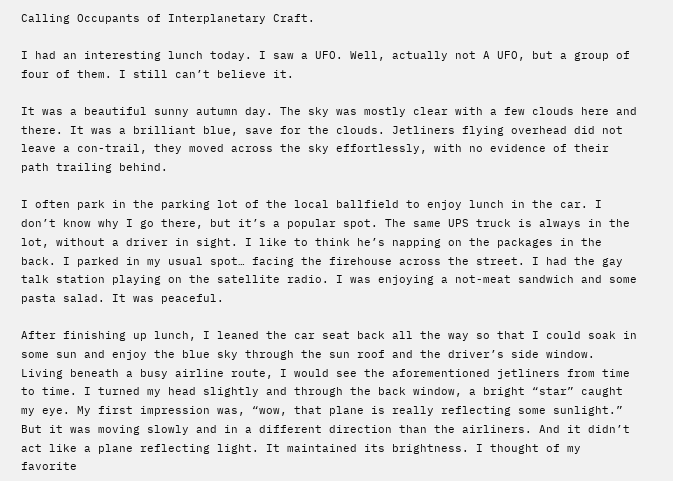Calling Occupants of Interplanetary Craft.

I had an interesting lunch today. I saw a UFO. Well, actually not A UFO, but a group of four of them. I still can’t believe it.

It was a beautiful sunny autumn day. The sky was mostly clear with a few clouds here and there. It was a brilliant blue, save for the clouds. Jetliners flying overhead did not leave a con-trail, they moved across the sky effortlessly, with no evidence of their path trailing behind.

I often park in the parking lot of the local ballfield to enjoy lunch in the car. I don’t know why I go there, but it’s a popular spot. The same UPS truck is always in the lot, without a driver in sight. I like to think he’s napping on the packages in the back. I parked in my usual spot… facing the firehouse across the street. I had the gay talk station playing on the satellite radio. I was enjoying a not-meat sandwich and some pasta salad. It was peaceful.

After finishing up lunch, I leaned the car seat back all the way so that I could soak in some sun and enjoy the blue sky through the sun roof and the driver’s side window. Living beneath a busy airline route, I would see the aforementioned jetliners from time to time. I turned my head slightly and through the back window, a bright “star” caught my eye. My first impression was, “wow, that plane is really reflecting some sunlight.” But it was moving slowly and in a different direction than the airliners. And it didn’t act like a plane reflecting light. It maintained its brightness. I thought of my favorite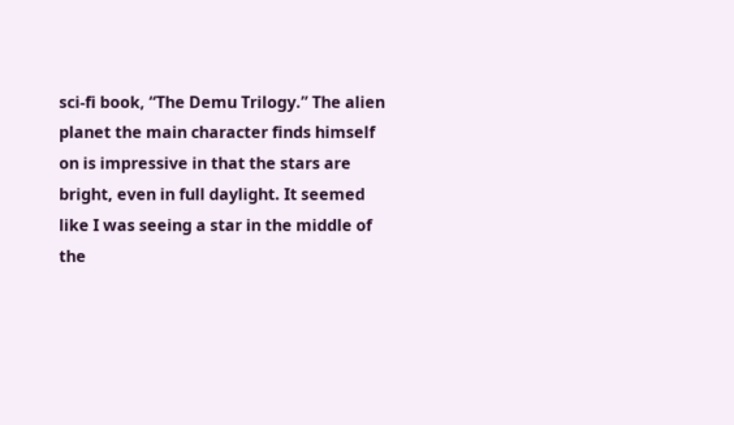sci-fi book, “The Demu Trilogy.” The alien planet the main character finds himself on is impressive in that the stars are bright, even in full daylight. It seemed like I was seeing a star in the middle of the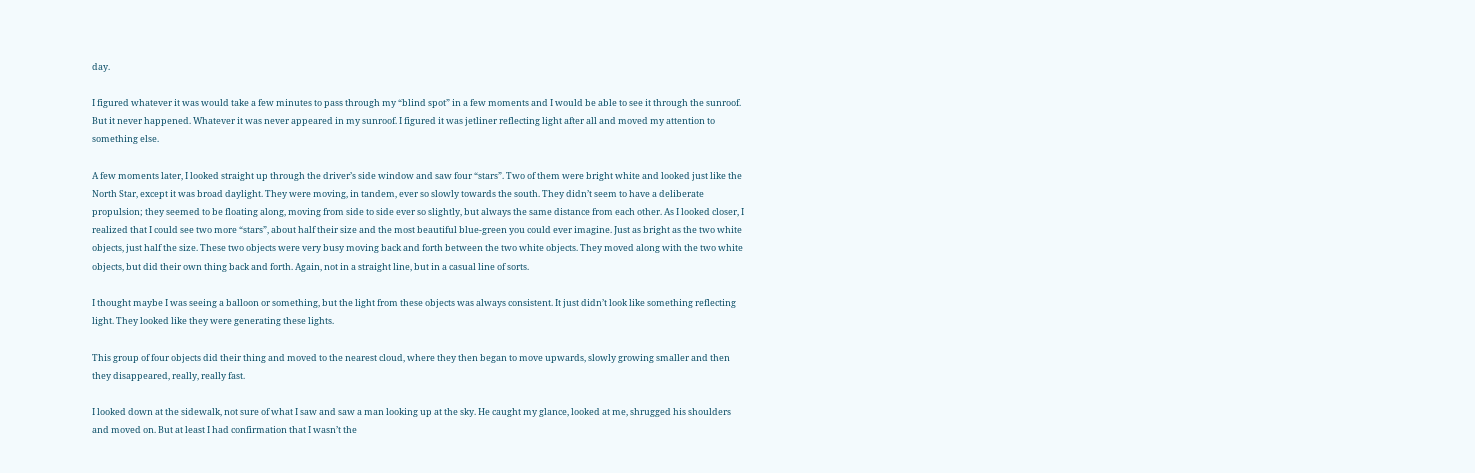day.

I figured whatever it was would take a few minutes to pass through my “blind spot” in a few moments and I would be able to see it through the sunroof. But it never happened. Whatever it was never appeared in my sunroof. I figured it was jetliner reflecting light after all and moved my attention to something else.

A few moments later, I looked straight up through the driver’s side window and saw four “stars”. Two of them were bright white and looked just like the North Star, except it was broad daylight. They were moving, in tandem, ever so slowly towards the south. They didn’t seem to have a deliberate propulsion; they seemed to be floating along, moving from side to side ever so slightly, but always the same distance from each other. As I looked closer, I realized that I could see two more “stars”, about half their size and the most beautiful blue-green you could ever imagine. Just as bright as the two white objects, just half the size. These two objects were very busy moving back and forth between the two white objects. They moved along with the two white objects, but did their own thing back and forth. Again, not in a straight line, but in a casual line of sorts.

I thought maybe I was seeing a balloon or something, but the light from these objects was always consistent. It just didn’t look like something reflecting light. They looked like they were generating these lights.

This group of four objects did their thing and moved to the nearest cloud, where they then began to move upwards, slowly growing smaller and then they disappeared, really, really fast.

I looked down at the sidewalk, not sure of what I saw and saw a man looking up at the sky. He caught my glance, looked at me, shrugged his shoulders and moved on. But at least I had confirmation that I wasn’t the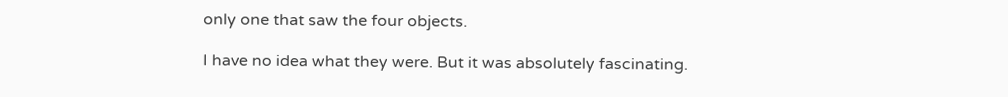only one that saw the four objects.

I have no idea what they were. But it was absolutely fascinating.